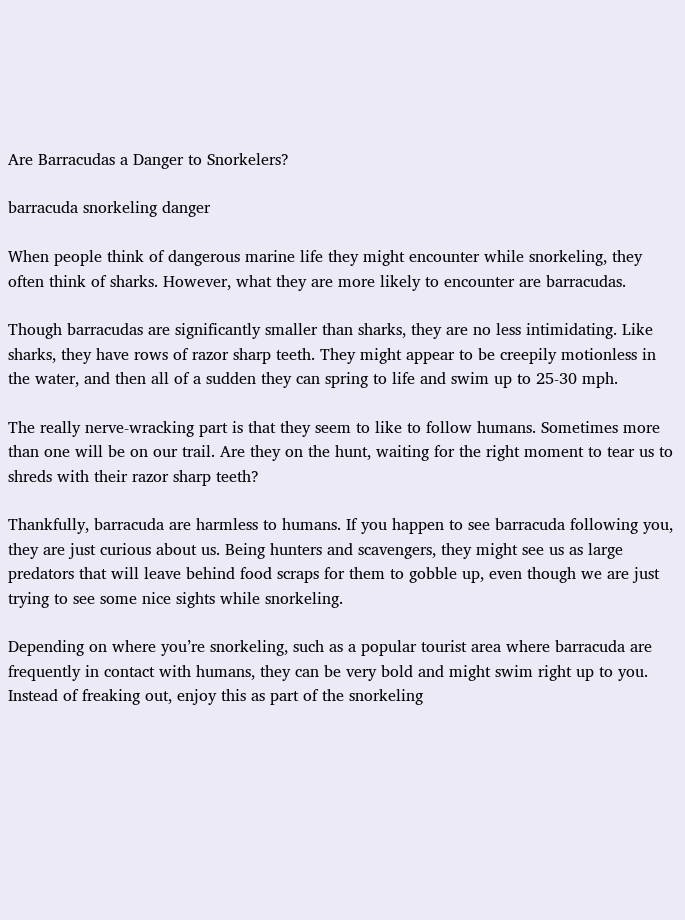Are Barracudas a Danger to Snorkelers?

barracuda snorkeling danger

When people think of dangerous marine life they might encounter while snorkeling, they often think of sharks. However, what they are more likely to encounter are barracudas.

Though barracudas are significantly smaller than sharks, they are no less intimidating. Like sharks, they have rows of razor sharp teeth. They might appear to be creepily motionless in the water, and then all of a sudden they can spring to life and swim up to 25-30 mph.

The really nerve-wracking part is that they seem to like to follow humans. Sometimes more than one will be on our trail. Are they on the hunt, waiting for the right moment to tear us to shreds with their razor sharp teeth?

Thankfully, barracuda are harmless to humans. If you happen to see barracuda following you, they are just curious about us. Being hunters and scavengers, they might see us as large predators that will leave behind food scraps for them to gobble up, even though we are just trying to see some nice sights while snorkeling.

Depending on where you’re snorkeling, such as a popular tourist area where barracuda are frequently in contact with humans, they can be very bold and might swim right up to you. Instead of freaking out, enjoy this as part of the snorkeling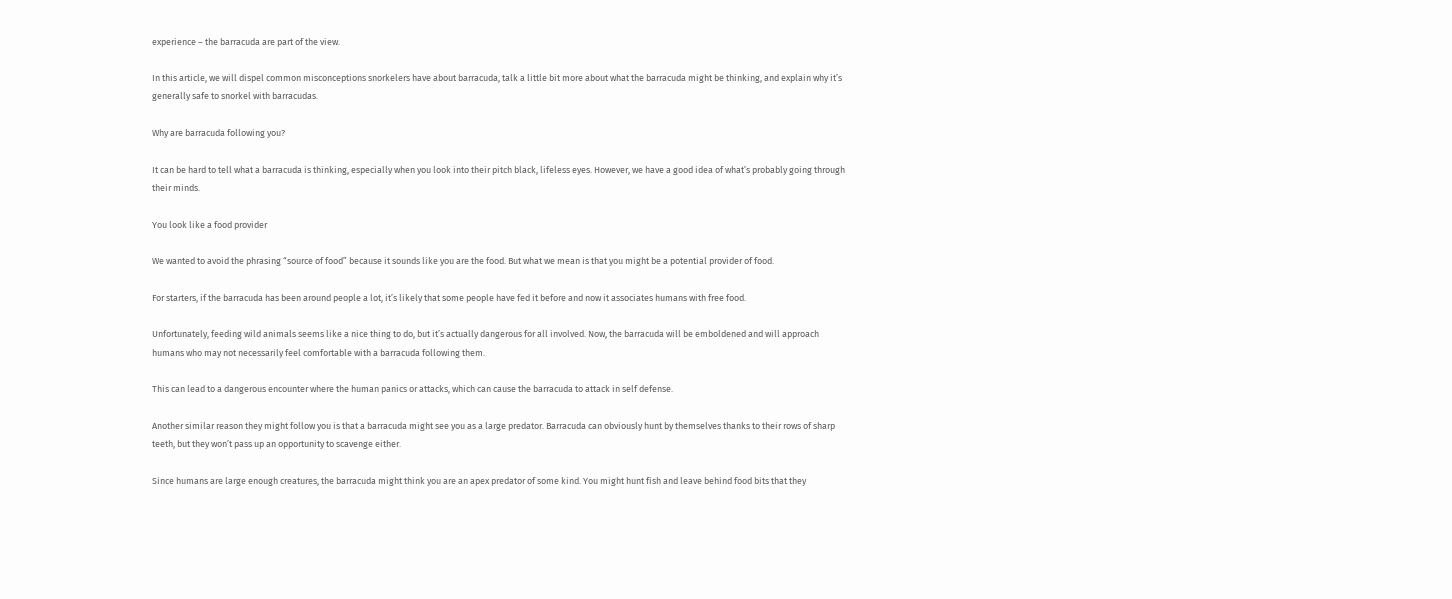experience – the barracuda are part of the view.

In this article, we will dispel common misconceptions snorkelers have about barracuda, talk a little bit more about what the barracuda might be thinking, and explain why it’s generally safe to snorkel with barracudas.

Why are barracuda following you?

It can be hard to tell what a barracuda is thinking, especially when you look into their pitch black, lifeless eyes. However, we have a good idea of what’s probably going through their minds.

You look like a food provider

We wanted to avoid the phrasing “source of food” because it sounds like you are the food. But what we mean is that you might be a potential provider of food.

For starters, if the barracuda has been around people a lot, it’s likely that some people have fed it before and now it associates humans with free food.

Unfortunately, feeding wild animals seems like a nice thing to do, but it’s actually dangerous for all involved. Now, the barracuda will be emboldened and will approach humans who may not necessarily feel comfortable with a barracuda following them.

This can lead to a dangerous encounter where the human panics or attacks, which can cause the barracuda to attack in self defense.

Another similar reason they might follow you is that a barracuda might see you as a large predator. Barracuda can obviously hunt by themselves thanks to their rows of sharp teeth, but they won’t pass up an opportunity to scavenge either.

Since humans are large enough creatures, the barracuda might think you are an apex predator of some kind. You might hunt fish and leave behind food bits that they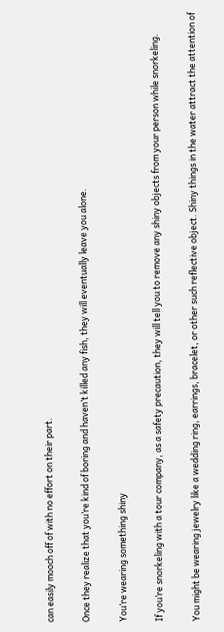can easily mooch off of with no effort on their part.

Once they realize that you’re kind of boring and haven’t killed any fish, they will eventually leave you alone.

You’re wearing something shiny

If you’re snorkeling with a tour company, as a safety precaution, they will tell you to remove any shiny objects from your person while snorkeling.

You might be wearing jewelry like a wedding ring, earrings, bracelet, or other such reflective object. Shiny things in the water attract the attention of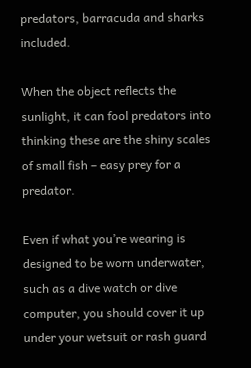predators, barracuda and sharks included.

When the object reflects the sunlight, it can fool predators into thinking these are the shiny scales of small fish – easy prey for a predator.

Even if what you’re wearing is designed to be worn underwater, such as a dive watch or dive computer, you should cover it up under your wetsuit or rash guard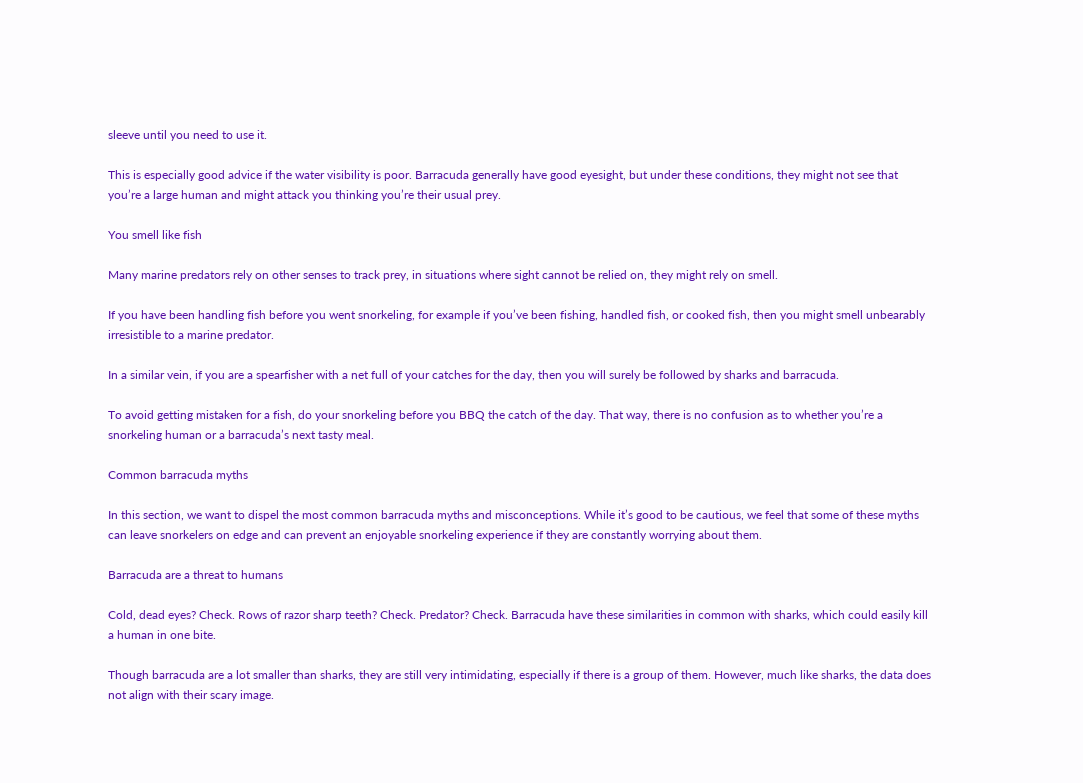sleeve until you need to use it.

This is especially good advice if the water visibility is poor. Barracuda generally have good eyesight, but under these conditions, they might not see that you’re a large human and might attack you thinking you’re their usual prey.

You smell like fish

Many marine predators rely on other senses to track prey, in situations where sight cannot be relied on, they might rely on smell.

If you have been handling fish before you went snorkeling, for example if you’ve been fishing, handled fish, or cooked fish, then you might smell unbearably irresistible to a marine predator.

In a similar vein, if you are a spearfisher with a net full of your catches for the day, then you will surely be followed by sharks and barracuda.

To avoid getting mistaken for a fish, do your snorkeling before you BBQ the catch of the day. That way, there is no confusion as to whether you’re a snorkeling human or a barracuda’s next tasty meal.

Common barracuda myths

In this section, we want to dispel the most common barracuda myths and misconceptions. While it’s good to be cautious, we feel that some of these myths can leave snorkelers on edge and can prevent an enjoyable snorkeling experience if they are constantly worrying about them.

Barracuda are a threat to humans

Cold, dead eyes? Check. Rows of razor sharp teeth? Check. Predator? Check. Barracuda have these similarities in common with sharks, which could easily kill a human in one bite.

Though barracuda are a lot smaller than sharks, they are still very intimidating, especially if there is a group of them. However, much like sharks, the data does not align with their scary image.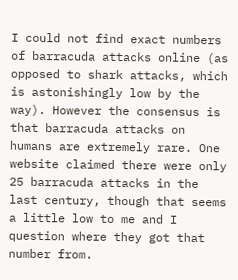I could not find exact numbers of barracuda attacks online (as opposed to shark attacks, which is astonishingly low by the way). However the consensus is that barracuda attacks on humans are extremely rare. One website claimed there were only 25 barracuda attacks in the last century, though that seems a little low to me and I question where they got that number from.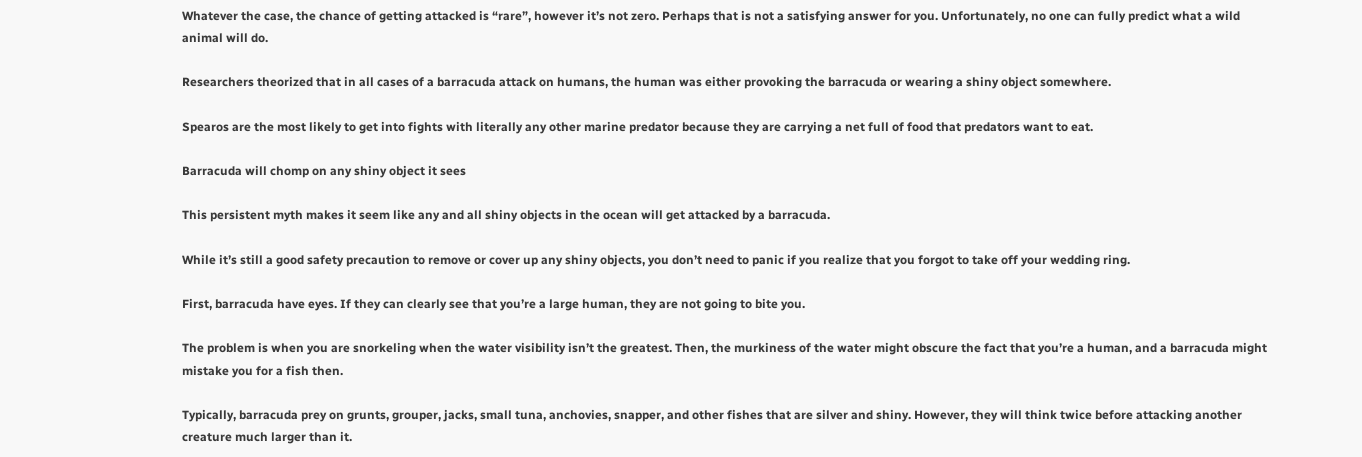Whatever the case, the chance of getting attacked is “rare”, however it’s not zero. Perhaps that is not a satisfying answer for you. Unfortunately, no one can fully predict what a wild animal will do.

Researchers theorized that in all cases of a barracuda attack on humans, the human was either provoking the barracuda or wearing a shiny object somewhere.

Spearos are the most likely to get into fights with literally any other marine predator because they are carrying a net full of food that predators want to eat.

Barracuda will chomp on any shiny object it sees

This persistent myth makes it seem like any and all shiny objects in the ocean will get attacked by a barracuda.

While it’s still a good safety precaution to remove or cover up any shiny objects, you don’t need to panic if you realize that you forgot to take off your wedding ring.

First, barracuda have eyes. If they can clearly see that you’re a large human, they are not going to bite you.

The problem is when you are snorkeling when the water visibility isn’t the greatest. Then, the murkiness of the water might obscure the fact that you’re a human, and a barracuda might mistake you for a fish then.

Typically, barracuda prey on grunts, grouper, jacks, small tuna, anchovies, snapper, and other fishes that are silver and shiny. However, they will think twice before attacking another creature much larger than it.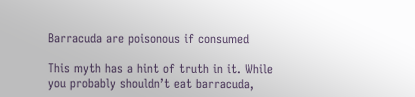Barracuda are poisonous if consumed

This myth has a hint of truth in it. While you probably shouldn’t eat barracuda,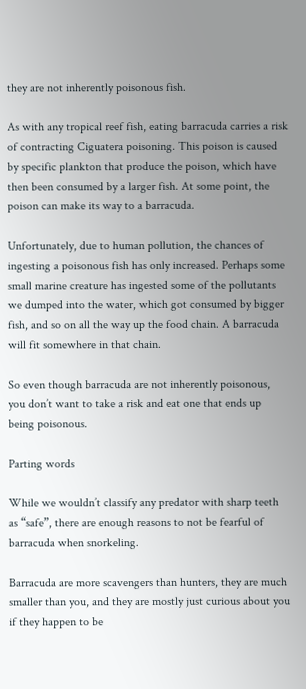they are not inherently poisonous fish.

As with any tropical reef fish, eating barracuda carries a risk of contracting Ciguatera poisoning. This poison is caused by specific plankton that produce the poison, which have then been consumed by a larger fish. At some point, the poison can make its way to a barracuda.

Unfortunately, due to human pollution, the chances of ingesting a poisonous fish has only increased. Perhaps some small marine creature has ingested some of the pollutants we dumped into the water, which got consumed by bigger fish, and so on all the way up the food chain. A barracuda will fit somewhere in that chain.

So even though barracuda are not inherently poisonous, you don’t want to take a risk and eat one that ends up being poisonous.

Parting words

While we wouldn’t classify any predator with sharp teeth as “safe”, there are enough reasons to not be fearful of barracuda when snorkeling.

Barracuda are more scavengers than hunters, they are much smaller than you, and they are mostly just curious about you if they happen to be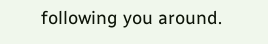following you around.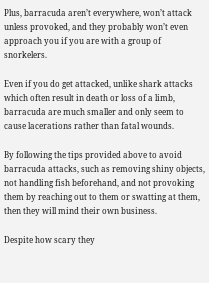Plus, barracuda aren’t everywhere, won’t attack unless provoked, and they probably won’t even approach you if you are with a group of snorkelers.

Even if you do get attacked, unlike shark attacks which often result in death or loss of a limb, barracuda are much smaller and only seem to cause lacerations rather than fatal wounds.

By following the tips provided above to avoid barracuda attacks, such as removing shiny objects, not handling fish beforehand, and not provoking them by reaching out to them or swatting at them, then they will mind their own business.

Despite how scary they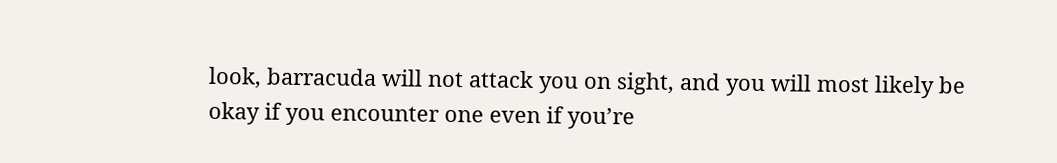look, barracuda will not attack you on sight, and you will most likely be okay if you encounter one even if you’re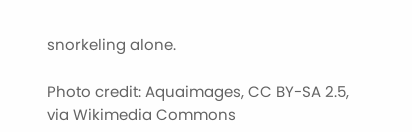snorkeling alone.

Photo credit: Aquaimages, CC BY-SA 2.5, via Wikimedia Commons